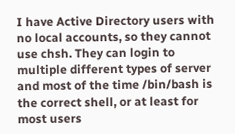I have Active Directory users with no local accounts, so they cannot use chsh. They can login to multiple different types of server and most of the time /bin/bash is the correct shell, or at least for most users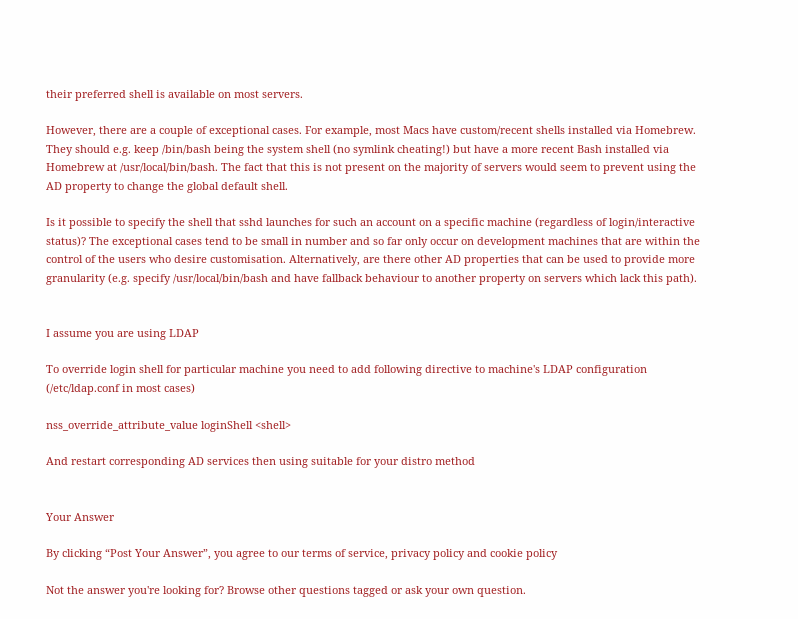their preferred shell is available on most servers.

However, there are a couple of exceptional cases. For example, most Macs have custom/recent shells installed via Homebrew. They should e.g. keep /bin/bash being the system shell (no symlink cheating!) but have a more recent Bash installed via Homebrew at /usr/local/bin/bash. The fact that this is not present on the majority of servers would seem to prevent using the AD property to change the global default shell.

Is it possible to specify the shell that sshd launches for such an account on a specific machine (regardless of login/interactive status)? The exceptional cases tend to be small in number and so far only occur on development machines that are within the control of the users who desire customisation. Alternatively, are there other AD properties that can be used to provide more granularity (e.g. specify /usr/local/bin/bash and have fallback behaviour to another property on servers which lack this path).


I assume you are using LDAP

To override login shell for particular machine you need to add following directive to machine's LDAP configuration (/etc/ldap.conf in most cases)

nss_override_attribute_value loginShell <shell>

And restart corresponding AD services then using suitable for your distro method


Your Answer

By clicking “Post Your Answer”, you agree to our terms of service, privacy policy and cookie policy

Not the answer you're looking for? Browse other questions tagged or ask your own question.